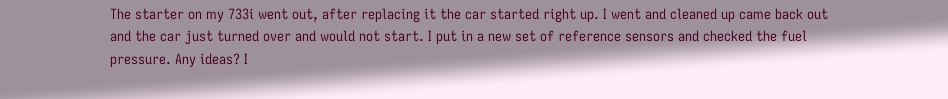The starter on my 733i went out, after replacing it the car started right up. I went and cleaned up came back out and the car just turned over and would not start. I put in a new set of reference sensors and checked the fuel pressure. Any ideas? I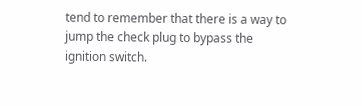tend to remember that there is a way to jump the check plug to bypass the ignition switch.